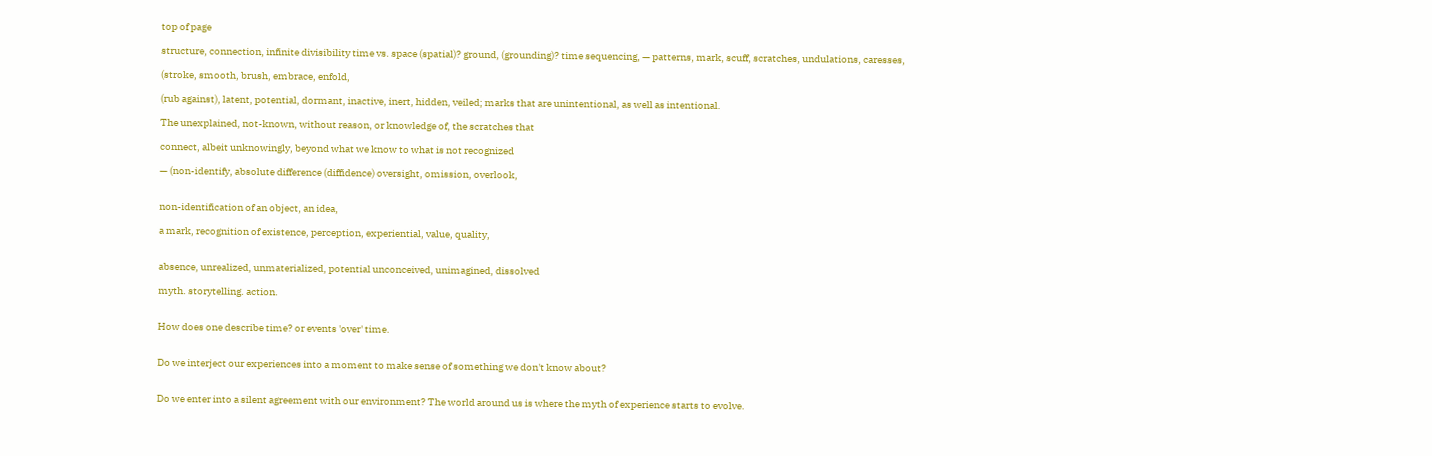top of page

structure, connection, infinite divisibility time vs. space (spatial)? ground, (grounding)? time sequencing, — patterns, mark, scuff, scratches, undulations, caresses,

(stroke, smooth, brush, embrace, enfold,

(rub against), latent, potential, dormant, inactive, inert, hidden, veiled; marks that are unintentional, as well as intentional.

The unexplained, not-known, without reason, or knowledge of, the scratches that

connect, albeit unknowingly, beyond what we know to what is not recognized

— (non-identify, absolute difference (diffidence) oversight, omission, overlook,


non-identification of an object, an idea,

a mark, recognition of existence, perception, experiential, value, quality,


absence, unrealized, unmaterialized, potential unconceived, unimagined, dissolved

myth. storytelling. action.


How does one describe time? or events 'over' time.


Do we interject our experiences into a moment to make sense of something we don't know about?


Do we enter into a silent agreement with our environment? The world around us is where the myth of experience starts to evolve.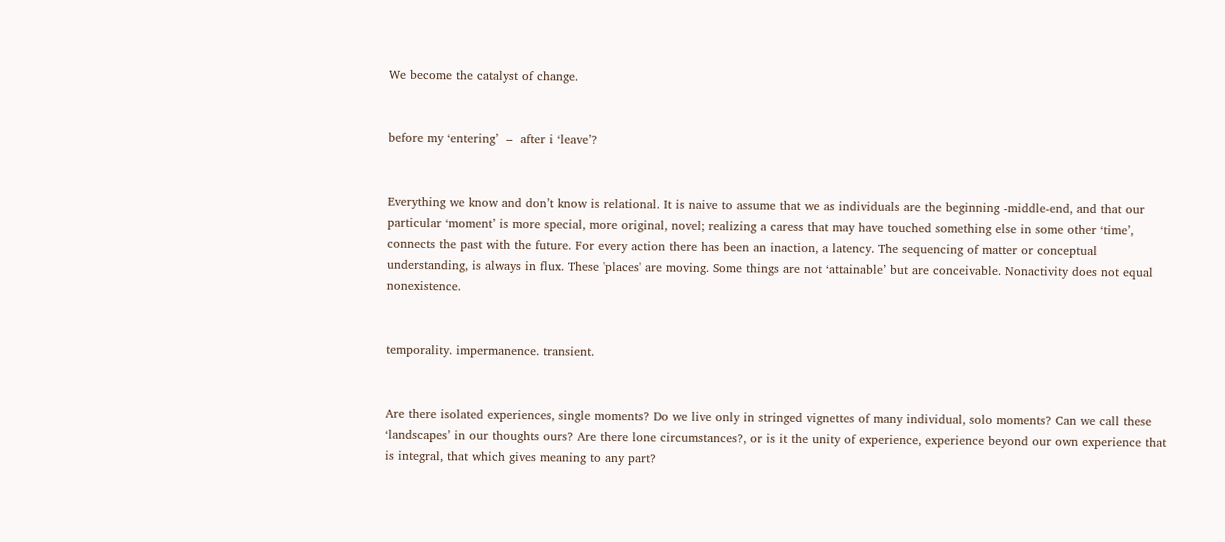We become the catalyst of change.


before my ‘entering’  –  after i ‘leave’?


Everything we know and don’t know is relational. It is naive to assume that we as individuals are the beginning -middle-end, and that our particular ‘moment’ is more special, more original, novel; realizing a caress that may have touched something else in some other ‘time’, connects the past with the future. For every action there has been an inaction, a latency. The sequencing of matter or conceptual understanding, is always in flux. These 'places' are moving. Some things are not ‘attainable’ but are conceivable. Nonactivity does not equal nonexistence.


temporality. impermanence. transient.


Are there isolated experiences, single moments? Do we live only in stringed vignettes of many individual, solo moments? Can we call these ‘landscapes’ in our thoughts ours? Are there lone circumstances?, or is it the unity of experience, experience beyond our own experience that is integral, that which gives meaning to any part?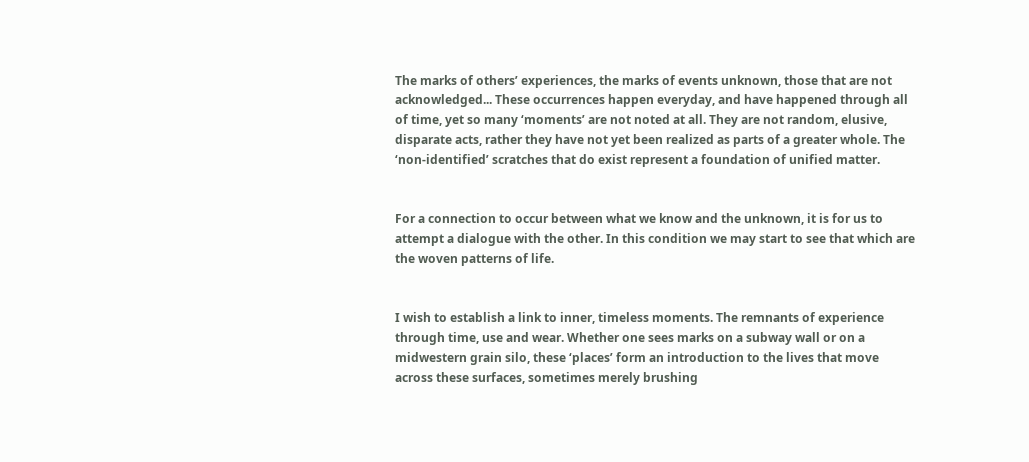The marks of others’ experiences, the marks of events unknown, those that are not acknowledged... These occurrences happen everyday, and have happened through all of time, yet so many ‘moments’ are not noted at all. They are not random, elusive, disparate acts, rather they have not yet been realized as parts of a greater whole. The ‘non-identified’ scratches that do exist represent a foundation of unified matter.


For a connection to occur between what we know and the unknown, it is for us to attempt a dialogue with the other. In this condition we may start to see that which are the woven patterns of life.


I wish to establish a link to inner, timeless moments. The remnants of experience through time, use and wear. Whether one sees marks on a subway wall or on a midwestern grain silo, these ‘places’ form an introduction to the lives that move across these surfaces, sometimes merely brushing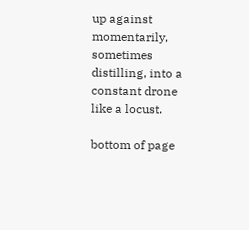up against momentarily, sometimes distilling, into a constant drone like a locust.

bottom of page